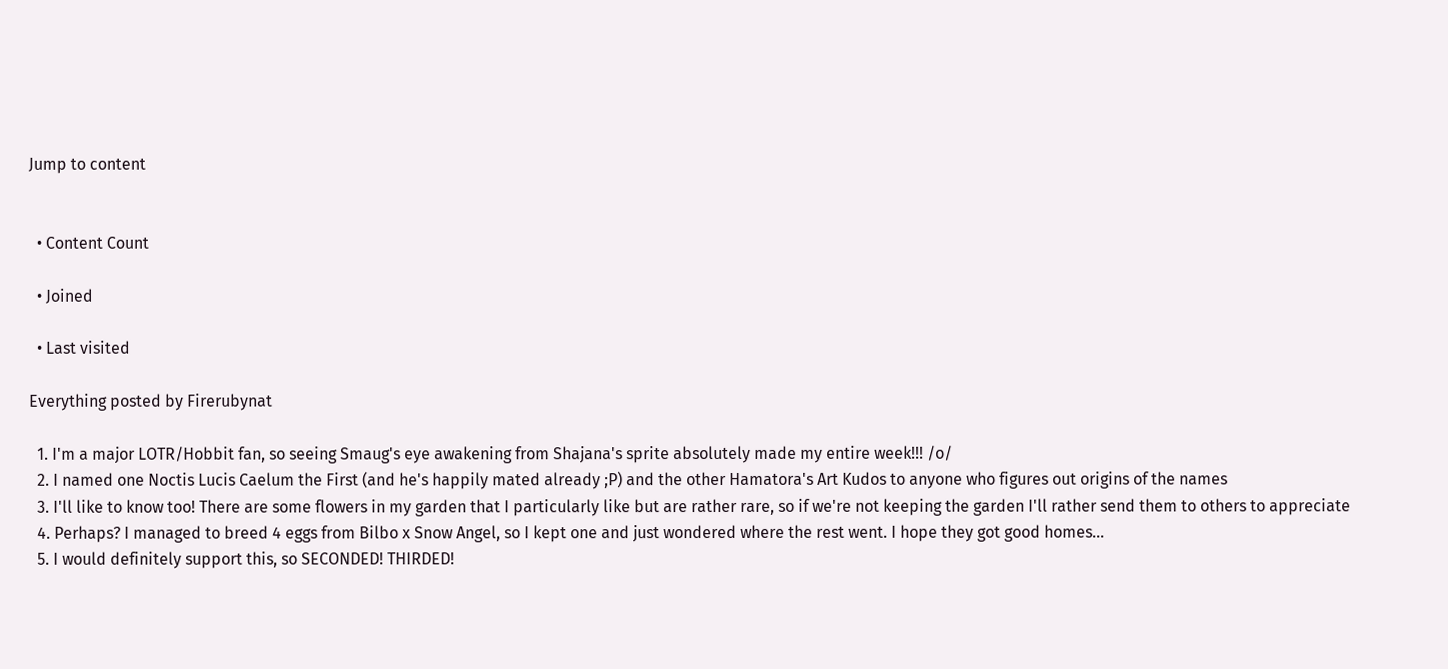Jump to content


  • Content Count

  • Joined

  • Last visited

Everything posted by Firerubynat

  1. I'm a major LOTR/Hobbit fan, so seeing Smaug's eye awakening from Shajana's sprite absolutely made my entire week!!! /o/
  2. I named one Noctis Lucis Caelum the First (and he's happily mated already ;P) and the other Hamatora's Art Kudos to anyone who figures out origins of the names
  3. I'll like to know too! There are some flowers in my garden that I particularly like but are rather rare, so if we're not keeping the garden I'll rather send them to others to appreciate
  4. Perhaps? I managed to breed 4 eggs from Bilbo x Snow Angel, so I kept one and just wondered where the rest went. I hope they got good homes...
  5. I would definitely support this, so SECONDED! THIRDED!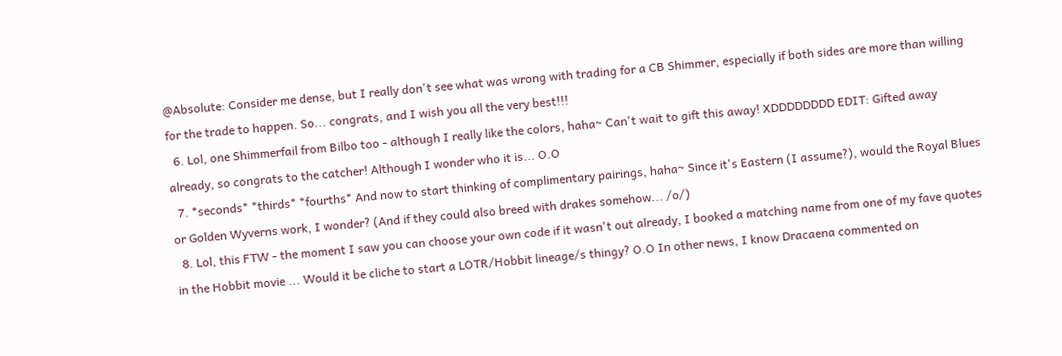@Absolute: Consider me dense, but I really don't see what was wrong with trading for a CB Shimmer, especially if both sides are more than willing for the trade to happen. So... congrats, and I wish you all the very best!!!
  6. Lol, one Shimmerfail from Bilbo too - although I really like the colors, haha~ Can't wait to gift this away! XDDDDDDDD EDIT: Gifted away already, so congrats to the catcher! Although I wonder who it is... O.O
  7. *seconds* *thirds* *fourths* And now to start thinking of complimentary pairings, haha~ Since it's Eastern (I assume?), would the Royal Blues or Golden Wyverns work, I wonder? (And if they could also breed with drakes somehow... /o/)
  8. Lol, this FTW - the moment I saw you can choose your own code if it wasn't out already, I booked a matching name from one of my fave quotes in the Hobbit movie ... Would it be cliche to start a LOTR/Hobbit lineage/s thingy? O.O In other news, I know Dracaena commented on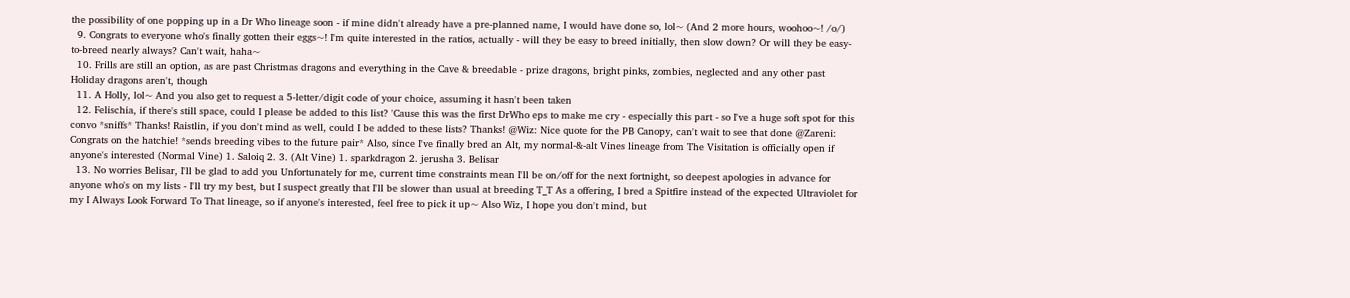the possibility of one popping up in a Dr Who lineage soon - if mine didn't already have a pre-planned name, I would have done so, lol~ (And 2 more hours, woohoo~! /o/)
  9. Congrats to everyone who's finally gotten their eggs~! I'm quite interested in the ratios, actually - will they be easy to breed initially, then slow down? Or will they be easy-to-breed nearly always? Can't wait, haha~
  10. Frills are still an option, as are past Christmas dragons and everything in the Cave & breedable - prize dragons, bright pinks, zombies, neglected and any other past Holiday dragons aren't, though
  11. A Holly, lol~ And you also get to request a 5-letter/digit code of your choice, assuming it hasn't been taken
  12. Felischia, if there's still space, could I please be added to this list? 'Cause this was the first DrWho eps to make me cry - especially this part - so I've a huge soft spot for this convo *sniffs* Thanks! Raistlin, if you don't mind as well, could I be added to these lists? Thanks! @Wiz: Nice quote for the PB Canopy, can't wait to see that done @Zareni: Congrats on the hatchie! *sends breeding vibes to the future pair* Also, since I've finally bred an Alt, my normal-&-alt Vines lineage from The Visitation is officially open if anyone's interested (Normal Vine) 1. Saloiq 2. 3. (Alt Vine) 1. sparkdragon 2. jerusha 3. Belisar
  13. No worries Belisar, I'll be glad to add you Unfortunately for me, current time constraints mean I'll be on/off for the next fortnight, so deepest apologies in advance for anyone who's on my lists - I'll try my best, but I suspect greatly that I'll be slower than usual at breeding T_T As a offering, I bred a Spitfire instead of the expected Ultraviolet for my I Always Look Forward To That lineage, so if anyone's interested, feel free to pick it up~ Also Wiz, I hope you don't mind, but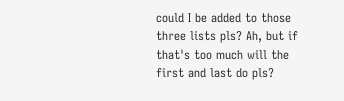could I be added to those three lists pls? Ah, but if that's too much will the first and last do pls?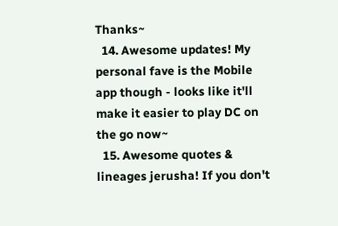Thanks~
  14. Awesome updates! My personal fave is the Mobile app though - looks like it'll make it easier to play DC on the go now~
  15. Awesome quotes & lineages jerusha! If you don't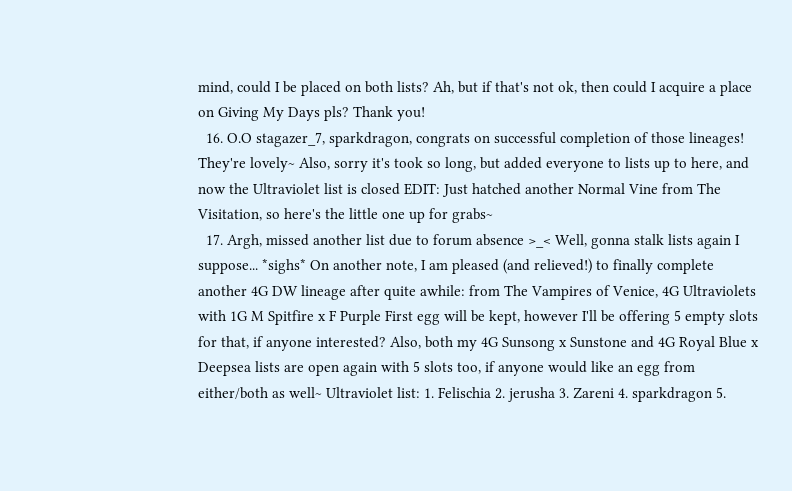mind, could I be placed on both lists? Ah, but if that's not ok, then could I acquire a place on Giving My Days pls? Thank you!
  16. O.O stagazer_7, sparkdragon, congrats on successful completion of those lineages! They're lovely~ Also, sorry it's took so long, but added everyone to lists up to here, and now the Ultraviolet list is closed EDIT: Just hatched another Normal Vine from The Visitation, so here's the little one up for grabs~
  17. Argh, missed another list due to forum absence >_< Well, gonna stalk lists again I suppose... *sighs* On another note, I am pleased (and relieved!) to finally complete another 4G DW lineage after quite awhile: from The Vampires of Venice, 4G Ultraviolets with 1G M Spitfire x F Purple First egg will be kept, however I'll be offering 5 empty slots for that, if anyone interested? Also, both my 4G Sunsong x Sunstone and 4G Royal Blue x Deepsea lists are open again with 5 slots too, if anyone would like an egg from either/both as well~ Ultraviolet list: 1. Felischia 2. jerusha 3. Zareni 4. sparkdragon 5.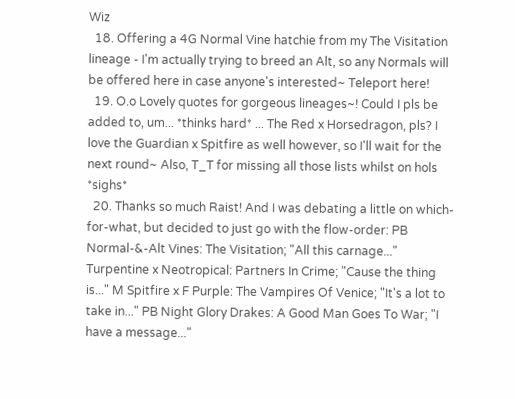Wiz
  18. Offering a 4G Normal Vine hatchie from my The Visitation lineage - I'm actually trying to breed an Alt, so any Normals will be offered here in case anyone's interested~ Teleport here!
  19. O.o Lovely quotes for gorgeous lineages~! Could I pls be added to, um... *thinks hard* ... The Red x Horsedragon, pls? I love the Guardian x Spitfire as well however, so I'll wait for the next round~ Also, T_T for missing all those lists whilst on hols *sighs*
  20. Thanks so much Raist! And I was debating a little on which-for-what, but decided to just go with the flow-order: PB Normal-&-Alt Vines: The Visitation; "All this carnage..." Turpentine x Neotropical: Partners In Crime; "Cause the thing is..." M Spitfire x F Purple: The Vampires Of Venice; "It's a lot to take in..." PB Night Glory Drakes: A Good Man Goes To War; "I have a message..."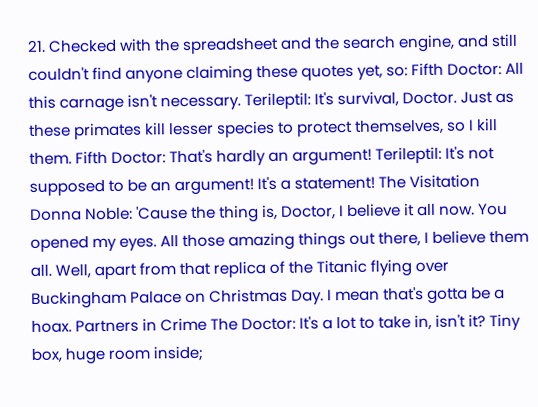21. Checked with the spreadsheet and the search engine, and still couldn't find anyone claiming these quotes yet, so: Fifth Doctor: All this carnage isn't necessary. Terileptil: It's survival, Doctor. Just as these primates kill lesser species to protect themselves, so I kill them. Fifth Doctor: That's hardly an argument! Terileptil: It's not supposed to be an argument! It's a statement! The Visitation Donna Noble: 'Cause the thing is, Doctor, I believe it all now. You opened my eyes. All those amazing things out there, I believe them all. Well, apart from that replica of the Titanic flying over Buckingham Palace on Christmas Day. I mean that's gotta be a hoax. Partners in Crime The Doctor: It's a lot to take in, isn't it? Tiny box, huge room inside;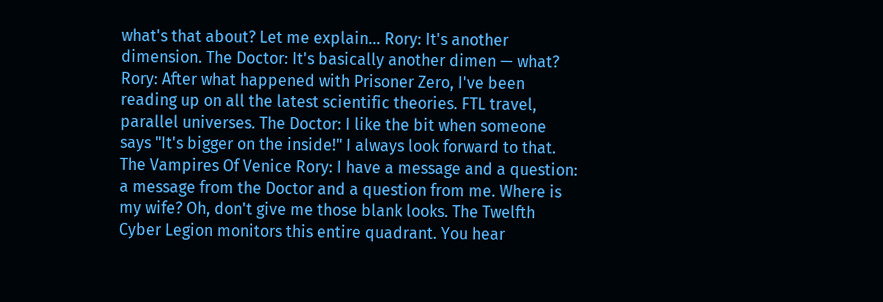what's that about? Let me explain... Rory: It's another dimension. The Doctor: It's basically another dimen — what? Rory: After what happened with Prisoner Zero, I've been reading up on all the latest scientific theories. FTL travel, parallel universes. The Doctor: I like the bit when someone says "It's bigger on the inside!" I always look forward to that. The Vampires Of Venice Rory: I have a message and a question: a message from the Doctor and a question from me. Where is my wife? Oh, don't give me those blank looks. The Twelfth Cyber Legion monitors this entire quadrant. You hear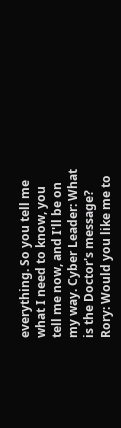everything. So you tell me what I need to know, you tell me now, and I'll be on my way. Cyber Leader: What is the Doctor's message? Rory: Would you like me to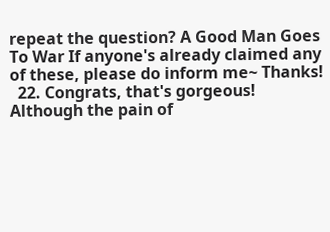repeat the question? A Good Man Goes To War If anyone's already claimed any of these, please do inform me~ Thanks!
  22. Congrats, that's gorgeous! Although the pain of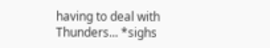having to deal with Thunders... *sighs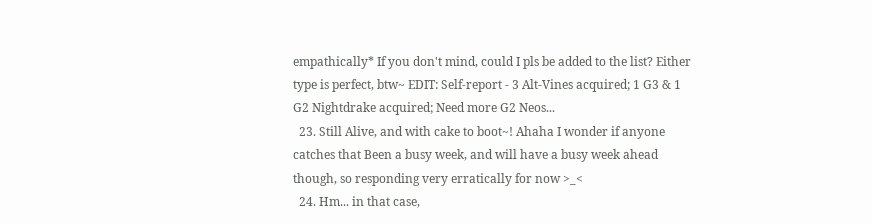empathically* If you don't mind, could I pls be added to the list? Either type is perfect, btw~ EDIT: Self-report - 3 Alt-Vines acquired; 1 G3 & 1 G2 Nightdrake acquired; Need more G2 Neos...
  23. Still Alive, and with cake to boot~! Ahaha I wonder if anyone catches that Been a busy week, and will have a busy week ahead though, so responding very erratically for now >_<
  24. Hm... in that case,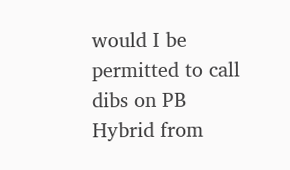would I be permitted to call dibs on PB Hybrid from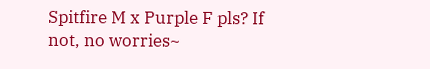Spitfire M x Purple F pls? If not, no worries~